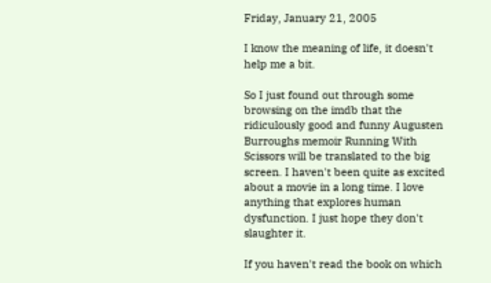Friday, January 21, 2005

I know the meaning of life, it doesn't help me a bit.

So I just found out through some browsing on the imdb that the ridiculously good and funny Augusten Burroughs memoir Running With Scissors will be translated to the big screen. I haven't been quite as excited about a movie in a long time. I love anything that explores human dysfunction. I just hope they don't slaughter it.

If you haven't read the book on which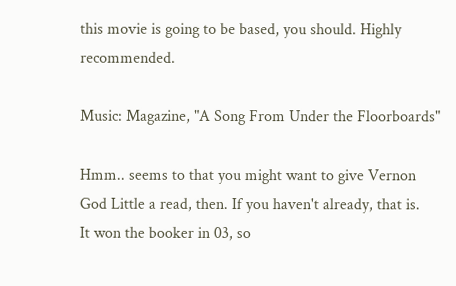this movie is going to be based, you should. Highly recommended.

Music: Magazine, "A Song From Under the Floorboards"

Hmm.. seems to that you might want to give Vernon God Little a read, then. If you haven't already, that is.
It won the booker in 03, so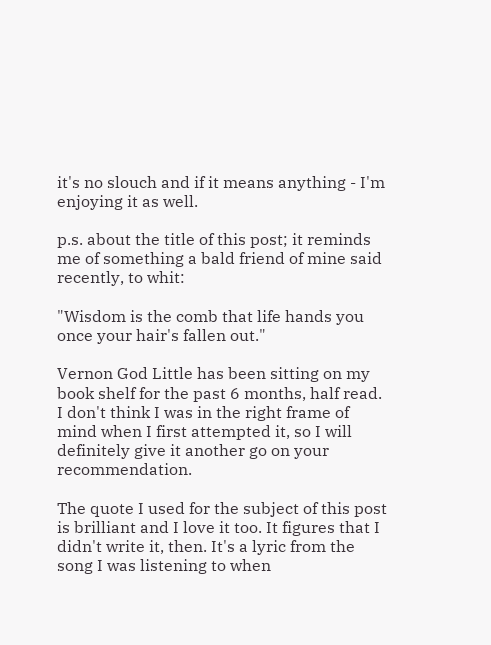it's no slouch and if it means anything - I'm enjoying it as well.

p.s. about the title of this post; it reminds me of something a bald friend of mine said recently, to whit:

"Wisdom is the comb that life hands you once your hair's fallen out."

Vernon God Little has been sitting on my book shelf for the past 6 months, half read. I don't think I was in the right frame of mind when I first attempted it, so I will definitely give it another go on your recommendation.

The quote I used for the subject of this post is brilliant and I love it too. It figures that I didn't write it, then. It's a lyric from the song I was listening to when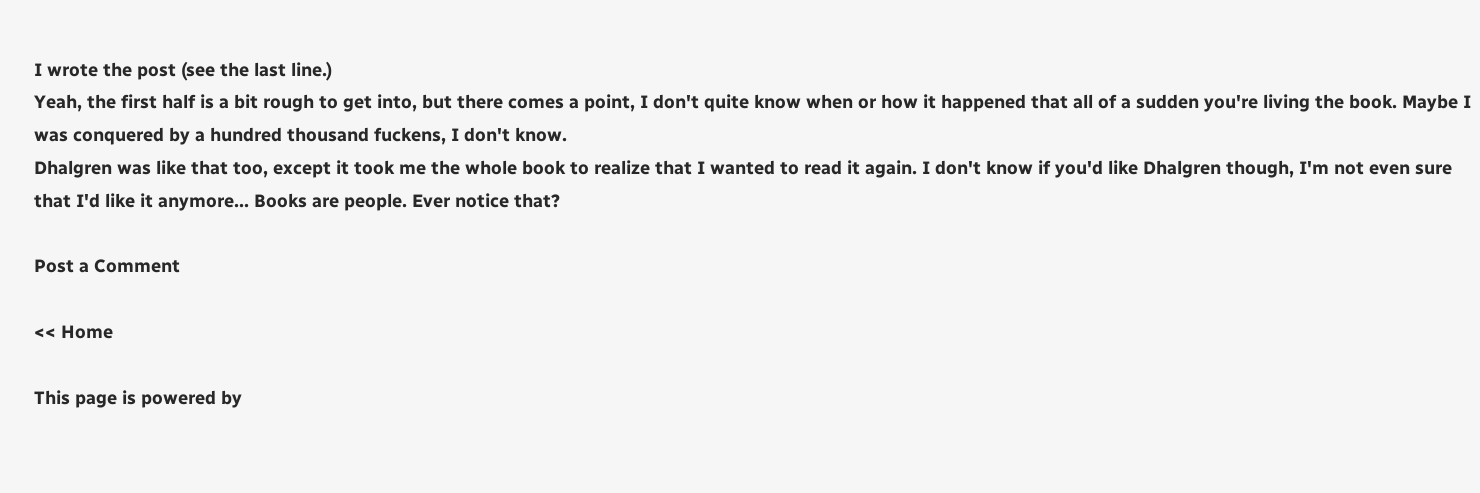I wrote the post (see the last line.)
Yeah, the first half is a bit rough to get into, but there comes a point, I don't quite know when or how it happened that all of a sudden you're living the book. Maybe I was conquered by a hundred thousand fuckens, I don't know.
Dhalgren was like that too, except it took me the whole book to realize that I wanted to read it again. I don't know if you'd like Dhalgren though, I'm not even sure that I'd like it anymore... Books are people. Ever notice that?

Post a Comment

<< Home

This page is powered by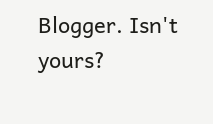Blogger. Isn't yours?